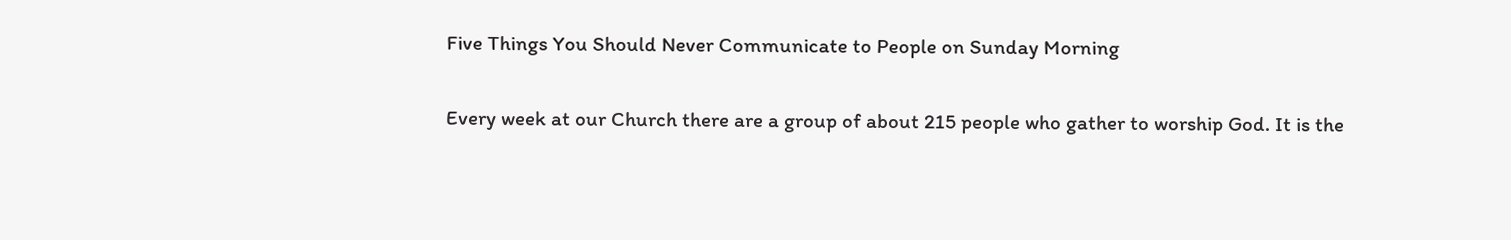Five Things You Should Never Communicate to People on Sunday Morning

Every week at our Church there are a group of about 215 people who gather to worship God. It is the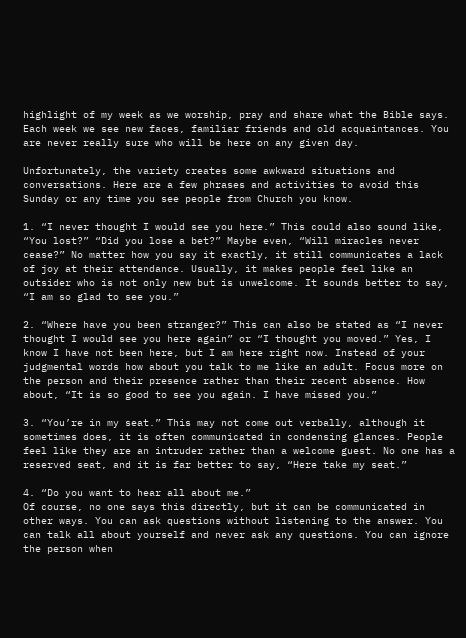highlight of my week as we worship, pray and share what the Bible says. Each week we see new faces, familiar friends and old acquaintances. You are never really sure who will be here on any given day.

Unfortunately, the variety creates some awkward situations and conversations. Here are a few phrases and activities to avoid this Sunday or any time you see people from Church you know.

1. “I never thought I would see you here.” This could also sound like, “You lost?” “Did you lose a bet?” Maybe even, “Will miracles never cease?” No matter how you say it exactly, it still communicates a lack of joy at their attendance. Usually, it makes people feel like an outsider who is not only new but is unwelcome. It sounds better to say, “I am so glad to see you.”

2. “Where have you been stranger?” This can also be stated as “I never thought I would see you here again” or “I thought you moved.” Yes, I know I have not been here, but I am here right now. Instead of your judgmental words how about you talk to me like an adult. Focus more on the person and their presence rather than their recent absence. How about, “It is so good to see you again. I have missed you.”

3. “You’re in my seat.” This may not come out verbally, although it sometimes does, it is often communicated in condensing glances. People feel like they are an intruder rather than a welcome guest. No one has a reserved seat, and it is far better to say, “Here take my seat.”

4. “Do you want to hear all about me.”
Of course, no one says this directly, but it can be communicated in other ways. You can ask questions without listening to the answer. You can talk all about yourself and never ask any questions. You can ignore the person when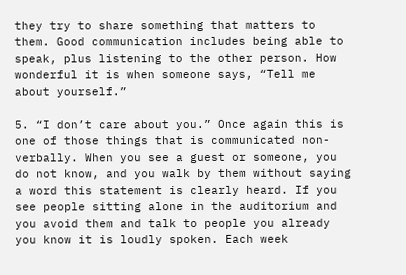they try to share something that matters to them. Good communication includes being able to speak, plus listening to the other person. How wonderful it is when someone says, “Tell me about yourself.”

5. “I don’t care about you.” Once again this is one of those things that is communicated non-verbally. When you see a guest or someone, you do not know, and you walk by them without saying a word this statement is clearly heard. If you see people sitting alone in the auditorium and you avoid them and talk to people you already you know it is loudly spoken. Each week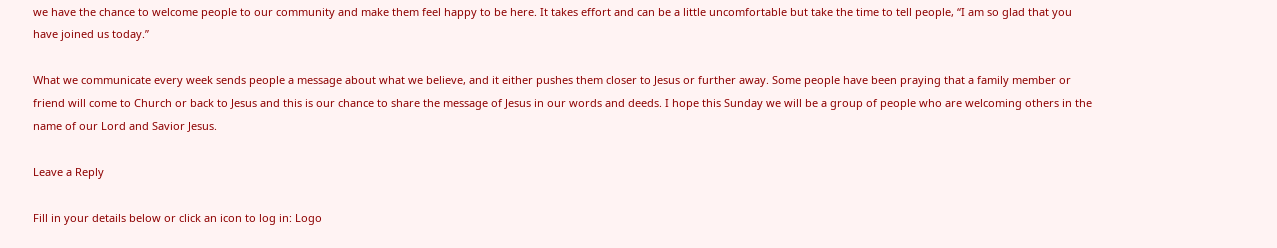we have the chance to welcome people to our community and make them feel happy to be here. It takes effort and can be a little uncomfortable but take the time to tell people, “I am so glad that you have joined us today.”

What we communicate every week sends people a message about what we believe, and it either pushes them closer to Jesus or further away. Some people have been praying that a family member or friend will come to Church or back to Jesus and this is our chance to share the message of Jesus in our words and deeds. I hope this Sunday we will be a group of people who are welcoming others in the name of our Lord and Savior Jesus.

Leave a Reply

Fill in your details below or click an icon to log in: Logo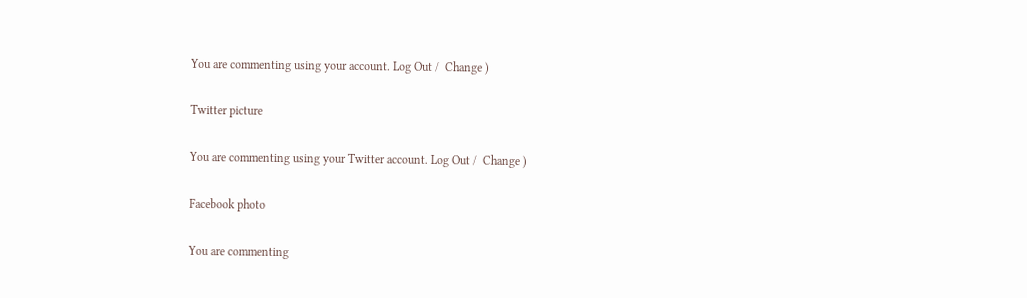You are commenting using your account. Log Out /  Change )

Twitter picture

You are commenting using your Twitter account. Log Out /  Change )

Facebook photo

You are commenting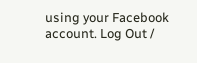using your Facebook account. Log Out /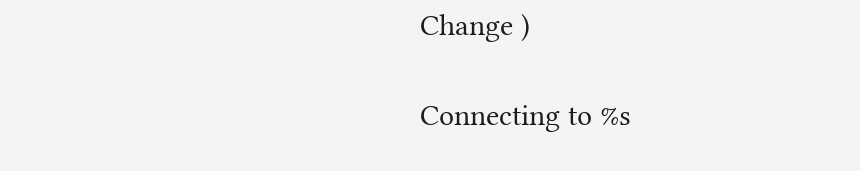Change )

Connecting to %s